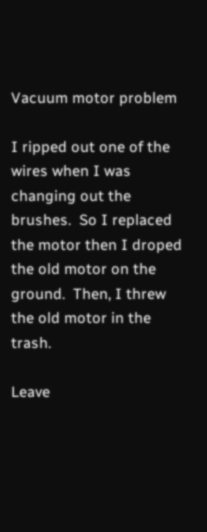Vacuum motor problem

I ripped out one of the wires when I was changing out the brushes.  So I replaced the motor then I droped the old motor on the ground.  Then, I threw the old motor in the trash.

Leave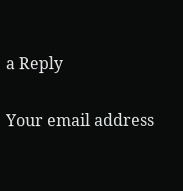a Reply

Your email address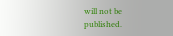will not be published.